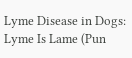Lyme Disease in Dogs: Lyme Is Lame (Pun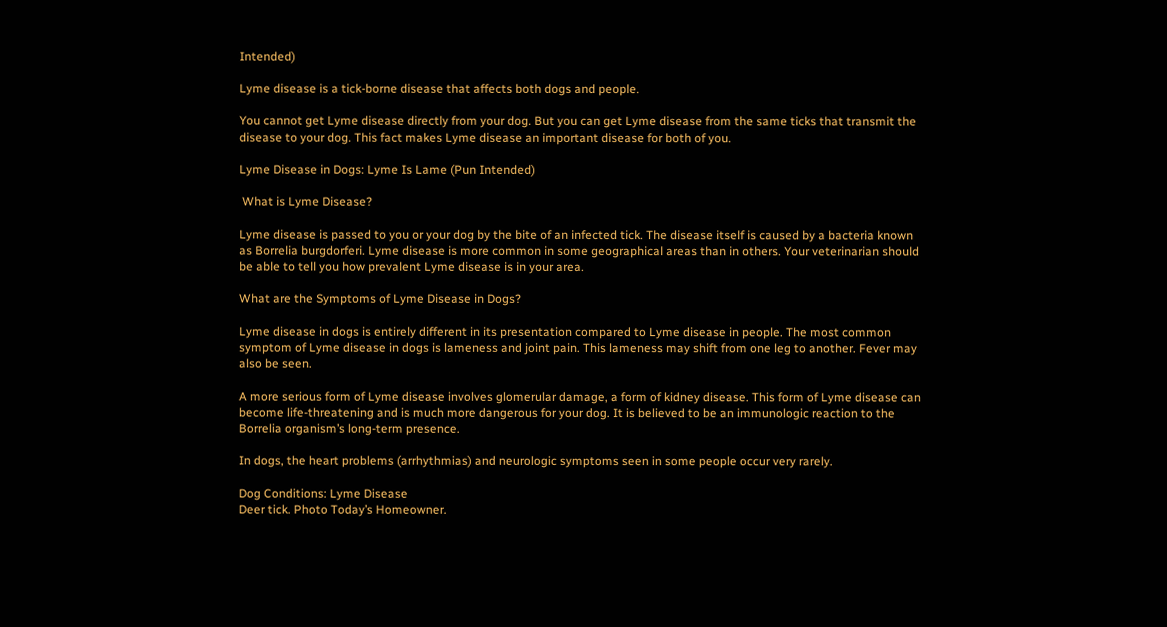Intended)

Lyme disease is a tick-borne disease that affects both dogs and people.

You cannot get Lyme disease directly from your dog. But you can get Lyme disease from the same ticks that transmit the disease to your dog. This fact makes Lyme disease an important disease for both of you.

Lyme Disease in Dogs: Lyme Is Lame (Pun Intended)

 What is Lyme Disease?

Lyme disease is passed to you or your dog by the bite of an infected tick. The disease itself is caused by a bacteria known as Borrelia burgdorferi. Lyme disease is more common in some geographical areas than in others. Your veterinarian should be able to tell you how prevalent Lyme disease is in your area.

What are the Symptoms of Lyme Disease in Dogs?

Lyme disease in dogs is entirely different in its presentation compared to Lyme disease in people. The most common symptom of Lyme disease in dogs is lameness and joint pain. This lameness may shift from one leg to another. Fever may also be seen.

A more serious form of Lyme disease involves glomerular damage, a form of kidney disease. This form of Lyme disease can become life-threatening and is much more dangerous for your dog. It is believed to be an immunologic reaction to the Borrelia organism’s long-term presence.

In dogs, the heart problems (arrhythmias) and neurologic symptoms seen in some people occur very rarely.

Dog Conditions: Lyme Disease
Deer tick. Photo Today’s Homeowner.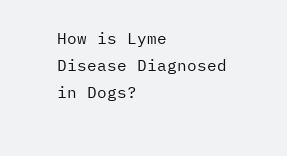How is Lyme Disease Diagnosed in Dogs?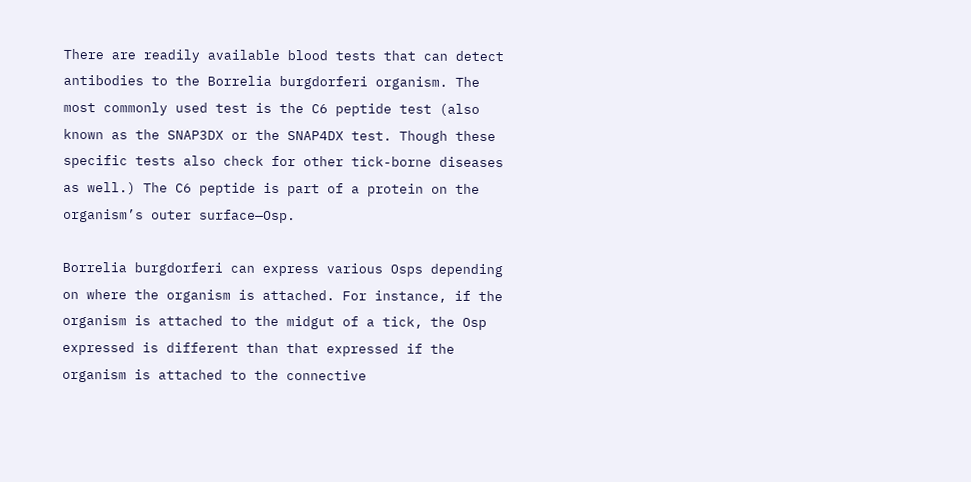There are readily available blood tests that can detect antibodies to the Borrelia burgdorferi organism. The most commonly used test is the C6 peptide test (also known as the SNAP3DX or the SNAP4DX test. Though these specific tests also check for other tick-borne diseases as well.) The C6 peptide is part of a protein on the organism’s outer surface—Osp.

Borrelia burgdorferi can express various Osps depending on where the organism is attached. For instance, if the organism is attached to the midgut of a tick, the Osp expressed is different than that expressed if the organism is attached to the connective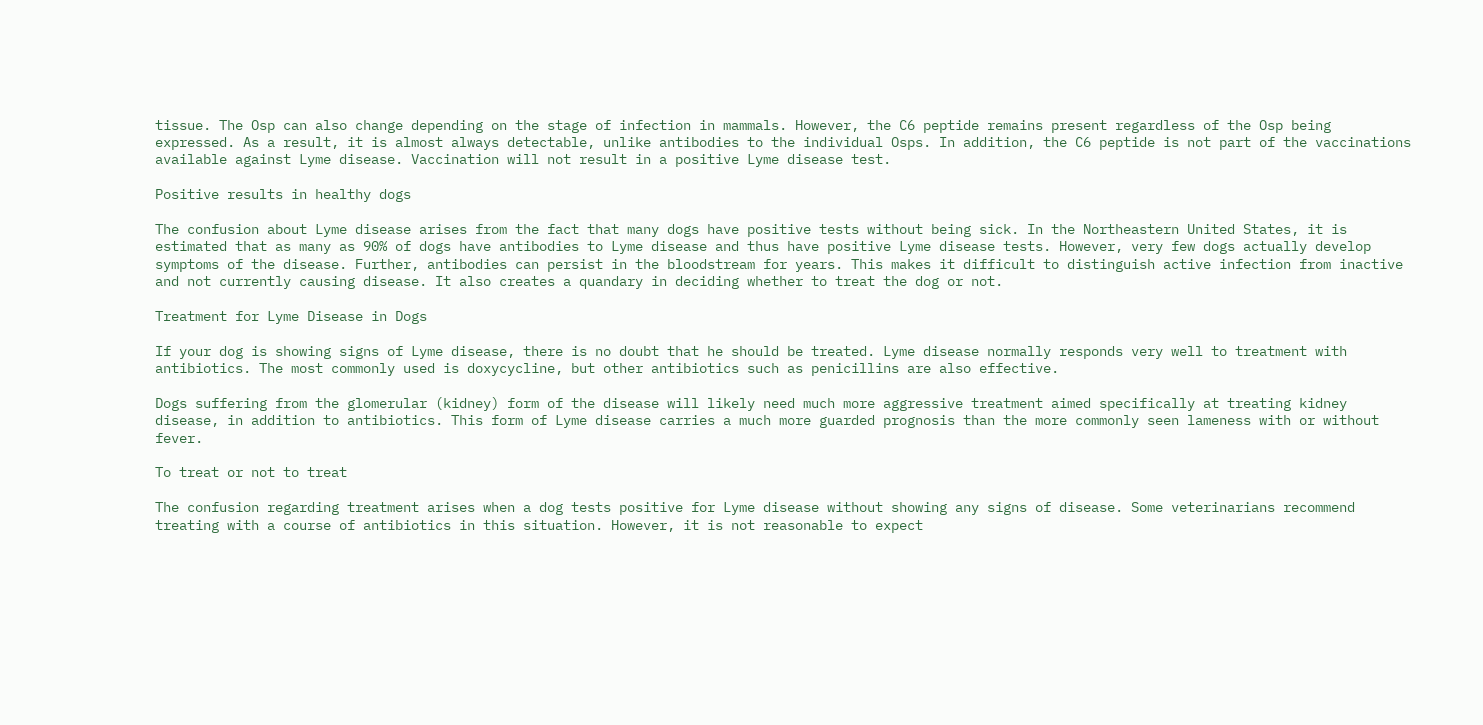tissue. The Osp can also change depending on the stage of infection in mammals. However, the C6 peptide remains present regardless of the Osp being expressed. As a result, it is almost always detectable, unlike antibodies to the individual Osps. In addition, the C6 peptide is not part of the vaccinations available against Lyme disease. Vaccination will not result in a positive Lyme disease test.

Positive results in healthy dogs

The confusion about Lyme disease arises from the fact that many dogs have positive tests without being sick. In the Northeastern United States, it is estimated that as many as 90% of dogs have antibodies to Lyme disease and thus have positive Lyme disease tests. However, very few dogs actually develop symptoms of the disease. Further, antibodies can persist in the bloodstream for years. This makes it difficult to distinguish active infection from inactive and not currently causing disease. It also creates a quandary in deciding whether to treat the dog or not.

Treatment for Lyme Disease in Dogs

If your dog is showing signs of Lyme disease, there is no doubt that he should be treated. Lyme disease normally responds very well to treatment with antibiotics. The most commonly used is doxycycline, but other antibiotics such as penicillins are also effective.

Dogs suffering from the glomerular (kidney) form of the disease will likely need much more aggressive treatment aimed specifically at treating kidney disease, in addition to antibiotics. This form of Lyme disease carries a much more guarded prognosis than the more commonly seen lameness with or without fever.

To treat or not to treat

The confusion regarding treatment arises when a dog tests positive for Lyme disease without showing any signs of disease. Some veterinarians recommend treating with a course of antibiotics in this situation. However, it is not reasonable to expect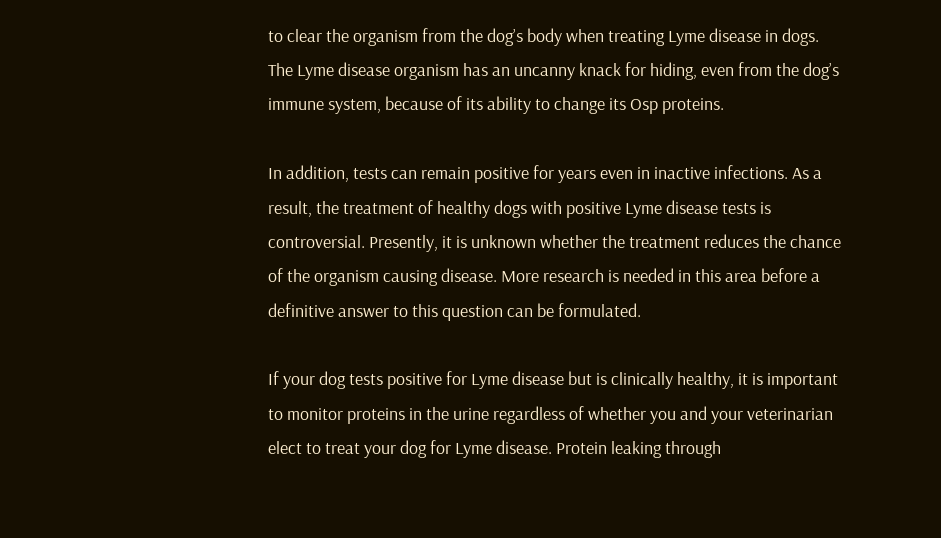to clear the organism from the dog’s body when treating Lyme disease in dogs. The Lyme disease organism has an uncanny knack for hiding, even from the dog’s immune system, because of its ability to change its Osp proteins.

In addition, tests can remain positive for years even in inactive infections. As a result, the treatment of healthy dogs with positive Lyme disease tests is controversial. Presently, it is unknown whether the treatment reduces the chance of the organism causing disease. More research is needed in this area before a definitive answer to this question can be formulated.

If your dog tests positive for Lyme disease but is clinically healthy, it is important to monitor proteins in the urine regardless of whether you and your veterinarian elect to treat your dog for Lyme disease. Protein leaking through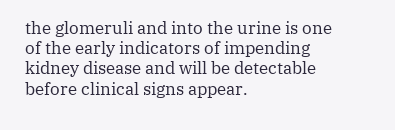the glomeruli and into the urine is one of the early indicators of impending kidney disease and will be detectable before clinical signs appear.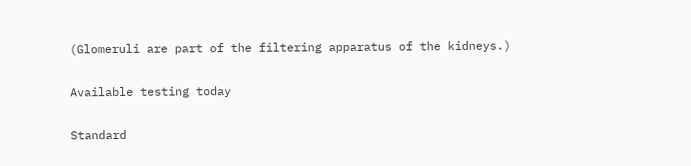(Glomeruli are part of the filtering apparatus of the kidneys.)

Available testing today

Standard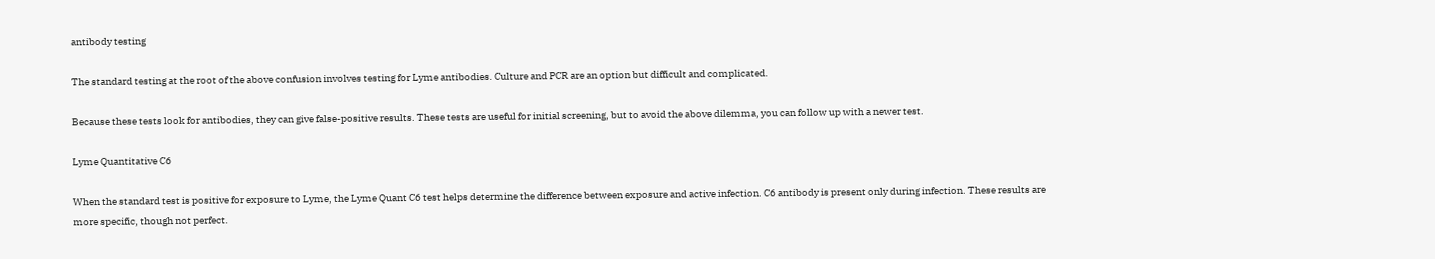antibody testing

The standard testing at the root of the above confusion involves testing for Lyme antibodies. Culture and PCR are an option but difficult and complicated.

Because these tests look for antibodies, they can give false-positive results. These tests are useful for initial screening, but to avoid the above dilemma, you can follow up with a newer test.

Lyme Quantitative C6

When the standard test is positive for exposure to Lyme, the Lyme Quant C6 test helps determine the difference between exposure and active infection. C6 antibody is present only during infection. These results are more specific, though not perfect.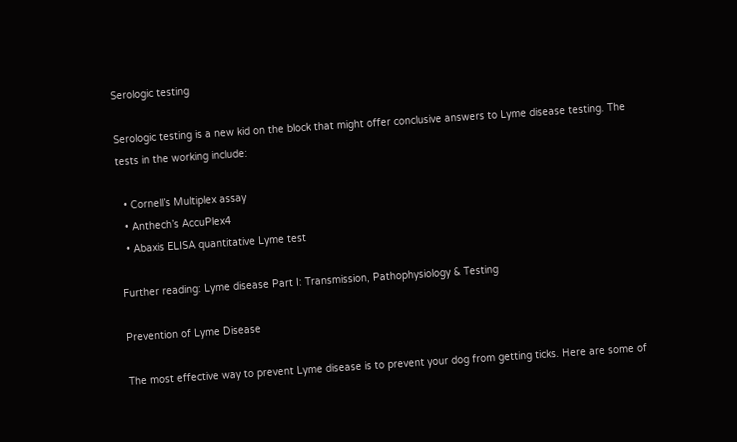Serologic testing

Serologic testing is a new kid on the block that might offer conclusive answers to Lyme disease testing. The tests in the working include:

  • Cornell’s Multiplex assay
  • Anthech’s AccuPlex4
  • Abaxis ELISA quantitative Lyme test

Further reading: Lyme disease Part I: Transmission, Pathophysiology & Testing

Prevention of Lyme Disease

The most effective way to prevent Lyme disease is to prevent your dog from getting ticks. Here are some of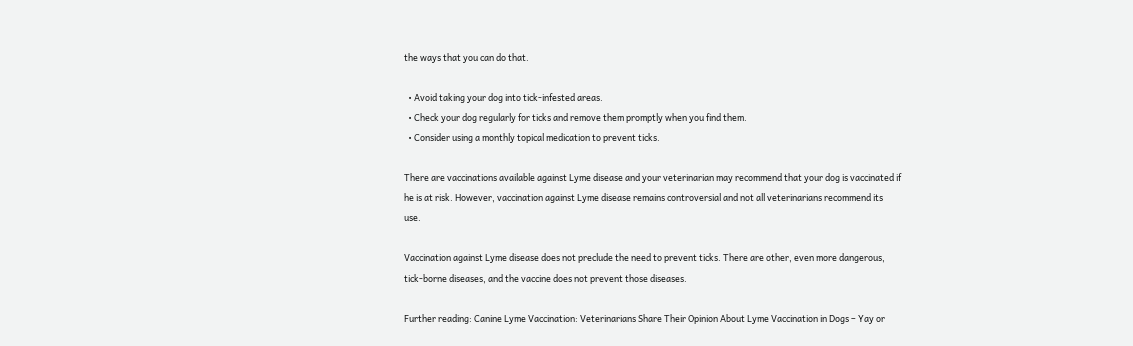the ways that you can do that.

  • Avoid taking your dog into tick-infested areas.
  • Check your dog regularly for ticks and remove them promptly when you find them.
  • Consider using a monthly topical medication to prevent ticks.

There are vaccinations available against Lyme disease and your veterinarian may recommend that your dog is vaccinated if he is at risk. However, vaccination against Lyme disease remains controversial and not all veterinarians recommend its use.

Vaccination against Lyme disease does not preclude the need to prevent ticks. There are other, even more dangerous, tick-borne diseases, and the vaccine does not prevent those diseases.

Further reading: Canine Lyme Vaccination: Veterinarians Share Their Opinion About Lyme Vaccination in Dogs – Yay or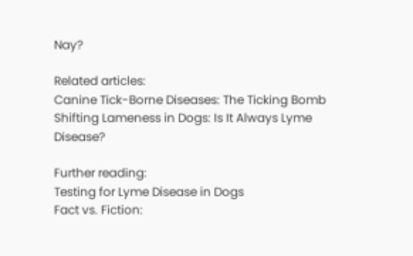Nay?

Related articles:
Canine Tick-Borne Diseases: The Ticking Bomb
Shifting Lameness in Dogs: Is It Always Lyme Disease?

Further reading:
Testing for Lyme Disease in Dogs
Fact vs. Fiction: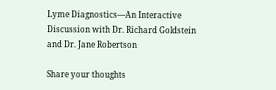Lyme Diagnostics—An Interactive Discussion with Dr. Richard Goldstein and Dr. Jane Robertson

Share your thoughts